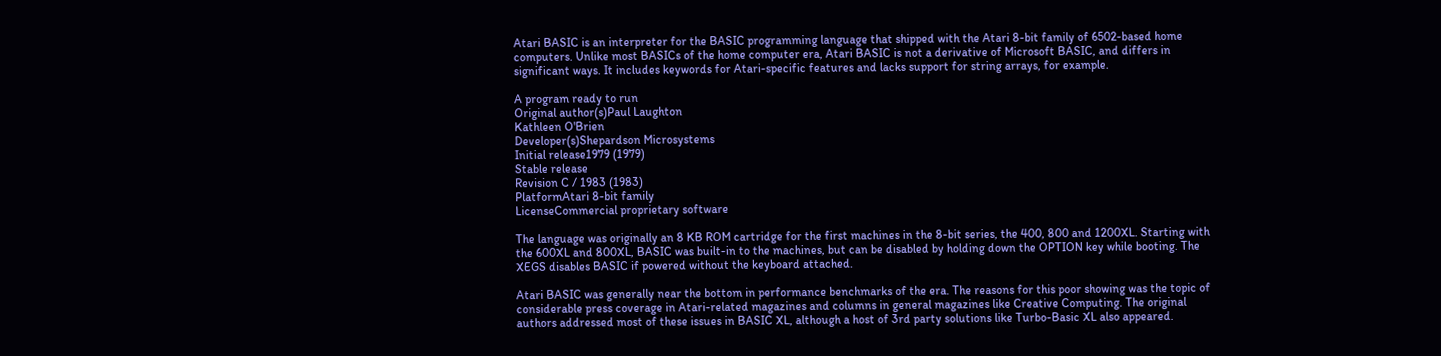Atari BASIC is an interpreter for the BASIC programming language that shipped with the Atari 8-bit family of 6502-based home computers. Unlike most BASICs of the home computer era, Atari BASIC is not a derivative of Microsoft BASIC, and differs in significant ways. It includes keywords for Atari-specific features and lacks support for string arrays, for example.

A program ready to run
Original author(s)Paul Laughton
Kathleen O'Brien
Developer(s)Shepardson Microsystems
Initial release1979 (1979)
Stable release
Revision C / 1983 (1983)
PlatformAtari 8-bit family
LicenseCommercial proprietary software

The language was originally an 8 KB ROM cartridge for the first machines in the 8-bit series, the 400, 800 and 1200XL. Starting with the 600XL and 800XL, BASIC was built-in to the machines, but can be disabled by holding down the OPTION key while booting. The XEGS disables BASIC if powered without the keyboard attached.

Atari BASIC was generally near the bottom in performance benchmarks of the era. The reasons for this poor showing was the topic of considerable press coverage in Atari-related magazines and columns in general magazines like Creative Computing. The original authors addressed most of these issues in BASIC XL, although a host of 3rd party solutions like Turbo-Basic XL also appeared.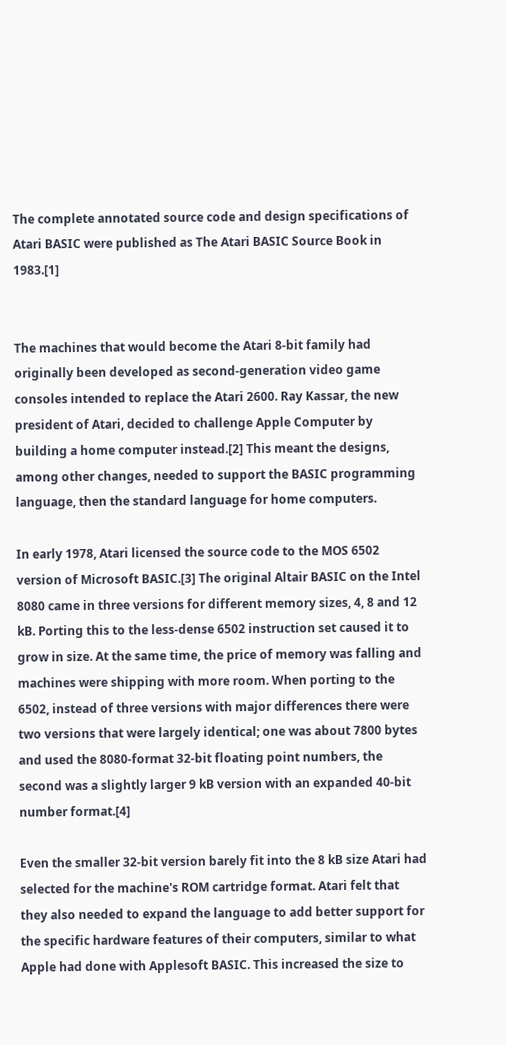The complete annotated source code and design specifications of Atari BASIC were published as The Atari BASIC Source Book in 1983.[1]


The machines that would become the Atari 8-bit family had originally been developed as second-generation video game consoles intended to replace the Atari 2600. Ray Kassar, the new president of Atari, decided to challenge Apple Computer by building a home computer instead.[2] This meant the designs, among other changes, needed to support the BASIC programming language, then the standard language for home computers.

In early 1978, Atari licensed the source code to the MOS 6502 version of Microsoft BASIC.[3] The original Altair BASIC on the Intel 8080 came in three versions for different memory sizes, 4, 8 and 12 kB. Porting this to the less-dense 6502 instruction set caused it to grow in size. At the same time, the price of memory was falling and machines were shipping with more room. When porting to the 6502, instead of three versions with major differences there were two versions that were largely identical; one was about 7800 bytes and used the 8080-format 32-bit floating point numbers, the second was a slightly larger 9 kB version with an expanded 40-bit number format.[4]

Even the smaller 32-bit version barely fit into the 8 kB size Atari had selected for the machine's ROM cartridge format. Atari felt that they also needed to expand the language to add better support for the specific hardware features of their computers, similar to what Apple had done with Applesoft BASIC. This increased the size to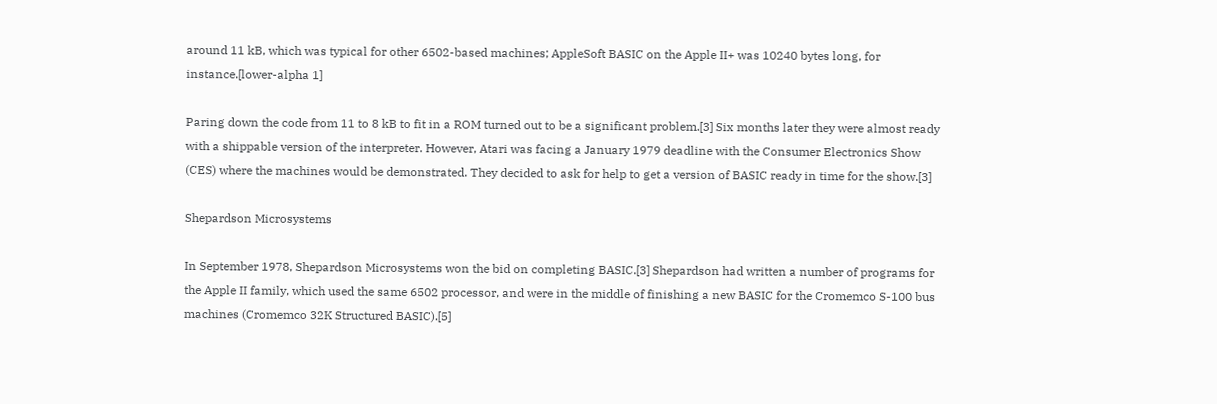around 11 kB, which was typical for other 6502-based machines; AppleSoft BASIC on the Apple II+ was 10240 bytes long, for instance.[lower-alpha 1]

Paring down the code from 11 to 8 kB to fit in a ROM turned out to be a significant problem.[3] Six months later they were almost ready with a shippable version of the interpreter. However, Atari was facing a January 1979 deadline with the Consumer Electronics Show (CES) where the machines would be demonstrated. They decided to ask for help to get a version of BASIC ready in time for the show.[3]

Shepardson Microsystems

In September 1978, Shepardson Microsystems won the bid on completing BASIC.[3] Shepardson had written a number of programs for the Apple II family, which used the same 6502 processor, and were in the middle of finishing a new BASIC for the Cromemco S-100 bus machines (Cromemco 32K Structured BASIC).[5]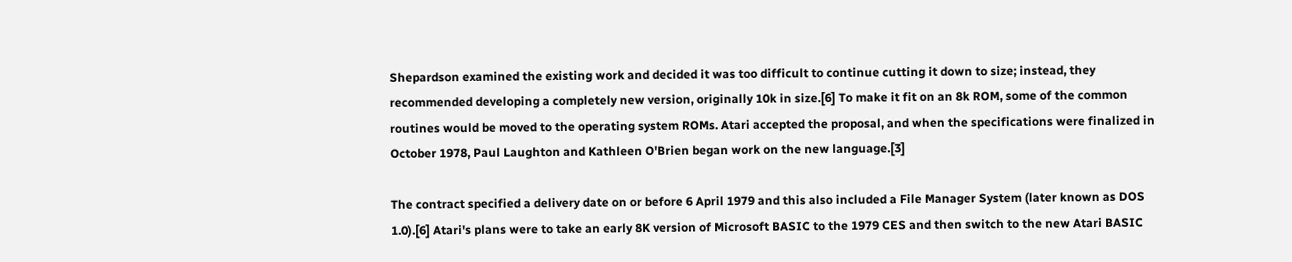Shepardson examined the existing work and decided it was too difficult to continue cutting it down to size; instead, they recommended developing a completely new version, originally 10k in size.[6] To make it fit on an 8k ROM, some of the common routines would be moved to the operating system ROMs. Atari accepted the proposal, and when the specifications were finalized in October 1978, Paul Laughton and Kathleen O'Brien began work on the new language.[3]

The contract specified a delivery date on or before 6 April 1979 and this also included a File Manager System (later known as DOS 1.0).[6] Atari's plans were to take an early 8K version of Microsoft BASIC to the 1979 CES and then switch to the new Atari BASIC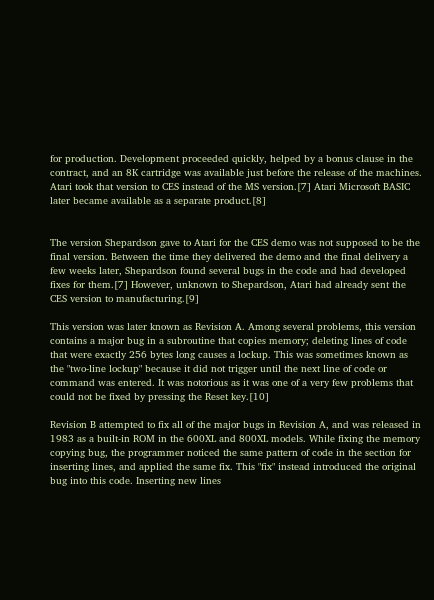for production. Development proceeded quickly, helped by a bonus clause in the contract, and an 8K cartridge was available just before the release of the machines. Atari took that version to CES instead of the MS version.[7] Atari Microsoft BASIC later became available as a separate product.[8]


The version Shepardson gave to Atari for the CES demo was not supposed to be the final version. Between the time they delivered the demo and the final delivery a few weeks later, Shepardson found several bugs in the code and had developed fixes for them.[7] However, unknown to Shepardson, Atari had already sent the CES version to manufacturing.[9]

This version was later known as Revision A. Among several problems, this version contains a major bug in a subroutine that copies memory; deleting lines of code that were exactly 256 bytes long causes a lockup. This was sometimes known as the "two-line lockup" because it did not trigger until the next line of code or command was entered. It was notorious as it was one of a very few problems that could not be fixed by pressing the Reset key.[10]

Revision B attempted to fix all of the major bugs in Revision A, and was released in 1983 as a built-in ROM in the 600XL and 800XL models. While fixing the memory copying bug, the programmer noticed the same pattern of code in the section for inserting lines, and applied the same fix. This "fix" instead introduced the original bug into this code. Inserting new lines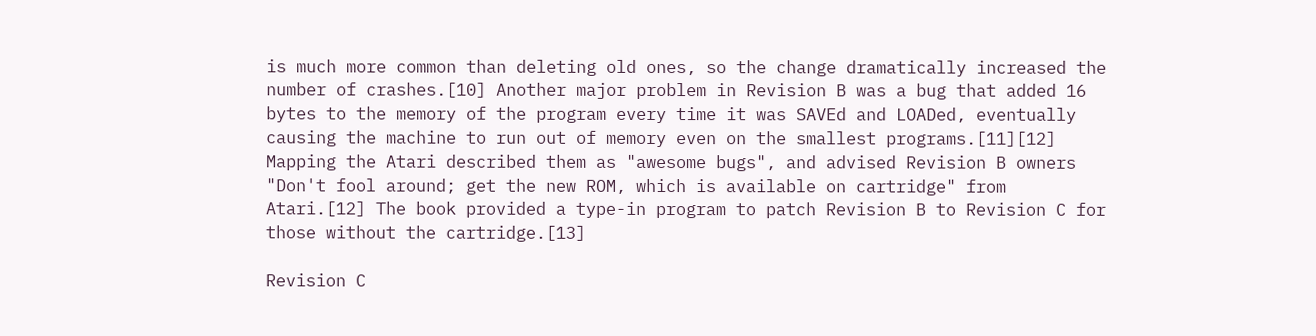is much more common than deleting old ones, so the change dramatically increased the number of crashes.[10] Another major problem in Revision B was a bug that added 16 bytes to the memory of the program every time it was SAVEd and LOADed, eventually causing the machine to run out of memory even on the smallest programs.[11][12] Mapping the Atari described them as "awesome bugs", and advised Revision B owners "Don't fool around; get the new ROM, which is available on cartridge" from Atari.[12] The book provided a type-in program to patch Revision B to Revision C for those without the cartridge.[13]

Revision C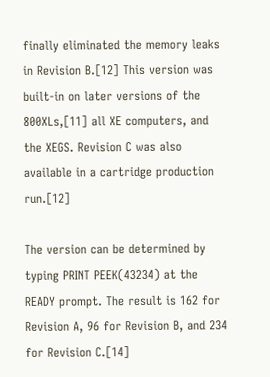finally eliminated the memory leaks in Revision B.[12] This version was built-in on later versions of the 800XLs,[11] all XE computers, and the XEGS. Revision C was also available in a cartridge production run.[12]

The version can be determined by typing PRINT PEEK(43234) at the READY prompt. The result is 162 for Revision A, 96 for Revision B, and 234 for Revision C.[14]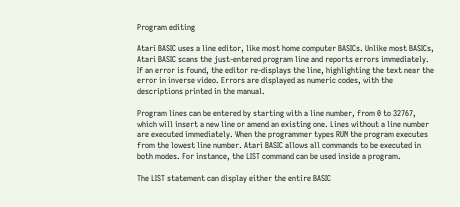Program editing

Atari BASIC uses a line editor, like most home computer BASICs. Unlike most BASICs, Atari BASIC scans the just-entered program line and reports errors immediately. If an error is found, the editor re-displays the line, highlighting the text near the error in inverse video. Errors are displayed as numeric codes, with the descriptions printed in the manual.

Program lines can be entered by starting with a line number, from 0 to 32767, which will insert a new line or amend an existing one. Lines without a line number are executed immediately. When the programmer types RUN the program executes from the lowest line number. Atari BASIC allows all commands to be executed in both modes. For instance, the LIST command can be used inside a program.

The LIST statement can display either the entire BASIC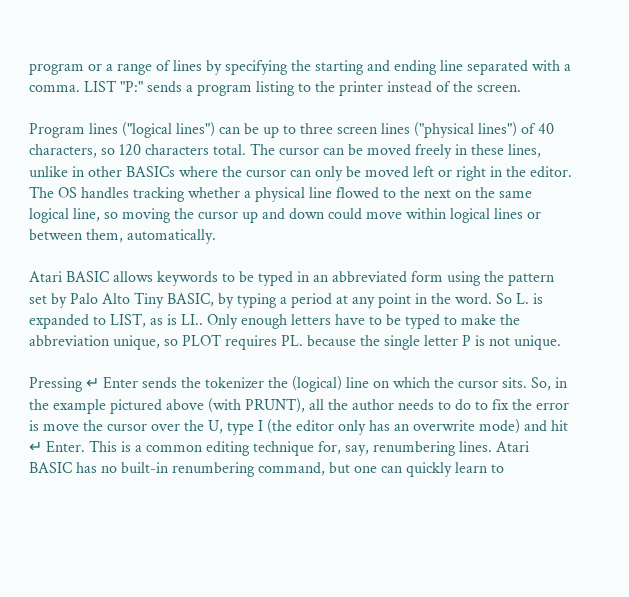program or a range of lines by specifying the starting and ending line separated with a comma. LIST "P:" sends a program listing to the printer instead of the screen.

Program lines ("logical lines") can be up to three screen lines ("physical lines") of 40 characters, so 120 characters total. The cursor can be moved freely in these lines, unlike in other BASICs where the cursor can only be moved left or right in the editor. The OS handles tracking whether a physical line flowed to the next on the same logical line, so moving the cursor up and down could move within logical lines or between them, automatically.

Atari BASIC allows keywords to be typed in an abbreviated form using the pattern set by Palo Alto Tiny BASIC, by typing a period at any point in the word. So L. is expanded to LIST, as is LI.. Only enough letters have to be typed to make the abbreviation unique, so PLOT requires PL. because the single letter P is not unique.

Pressing ↵ Enter sends the tokenizer the (logical) line on which the cursor sits. So, in the example pictured above (with PRUNT), all the author needs to do to fix the error is move the cursor over the U, type I (the editor only has an overwrite mode) and hit ↵ Enter. This is a common editing technique for, say, renumbering lines. Atari BASIC has no built-in renumbering command, but one can quickly learn to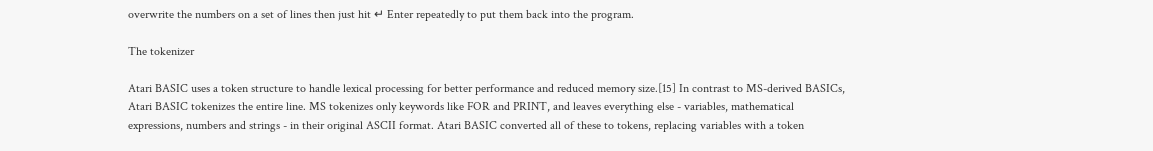overwrite the numbers on a set of lines then just hit ↵ Enter repeatedly to put them back into the program.

The tokenizer

Atari BASIC uses a token structure to handle lexical processing for better performance and reduced memory size.[15] In contrast to MS-derived BASICs, Atari BASIC tokenizes the entire line. MS tokenizes only keywords like FOR and PRINT, and leaves everything else - variables, mathematical expressions, numbers and strings - in their original ASCII format. Atari BASIC converted all of these to tokens, replacing variables with a token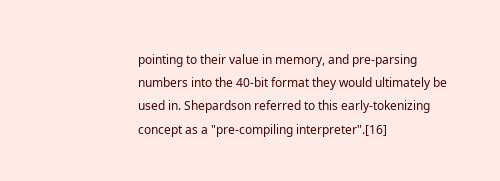pointing to their value in memory, and pre-parsing numbers into the 40-bit format they would ultimately be used in. Shepardson referred to this early-tokenizing concept as a "pre-compiling interpreter".[16]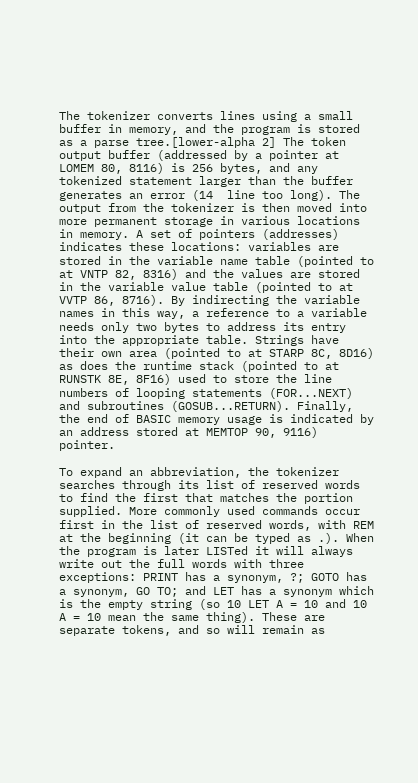The tokenizer converts lines using a small buffer in memory, and the program is stored as a parse tree.[lower-alpha 2] The token output buffer (addressed by a pointer at LOMEM 80, 8116) is 256 bytes, and any tokenized statement larger than the buffer generates an error (14  line too long). The output from the tokenizer is then moved into more permanent storage in various locations in memory. A set of pointers (addresses) indicates these locations: variables are stored in the variable name table (pointed to at VNTP 82, 8316) and the values are stored in the variable value table (pointed to at VVTP 86, 8716). By indirecting the variable names in this way, a reference to a variable needs only two bytes to address its entry into the appropriate table. Strings have their own area (pointed to at STARP 8C, 8D16) as does the runtime stack (pointed to at RUNSTK 8E, 8F16) used to store the line numbers of looping statements (FOR...NEXT) and subroutines (GOSUB...RETURN). Finally, the end of BASIC memory usage is indicated by an address stored at MEMTOP 90, 9116) pointer.

To expand an abbreviation, the tokenizer searches through its list of reserved words to find the first that matches the portion supplied. More commonly used commands occur first in the list of reserved words, with REM at the beginning (it can be typed as .). When the program is later LISTed it will always write out the full words with three exceptions: PRINT has a synonym, ?; GOTO has a synonym, GO TO; and LET has a synonym which is the empty string (so 10 LET A = 10 and 10 A = 10 mean the same thing). These are separate tokens, and so will remain as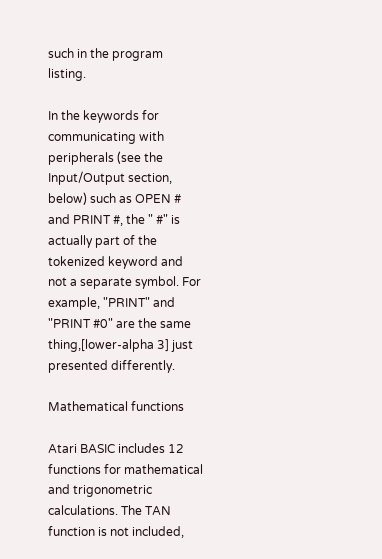such in the program listing.

In the keywords for communicating with peripherals (see the Input/Output section, below) such as OPEN # and PRINT #, the " #" is actually part of the tokenized keyword and not a separate symbol. For example, "PRINT" and "PRINT #0" are the same thing,[lower-alpha 3] just presented differently.

Mathematical functions

Atari BASIC includes 12 functions for mathematical and trigonometric calculations. The TAN function is not included,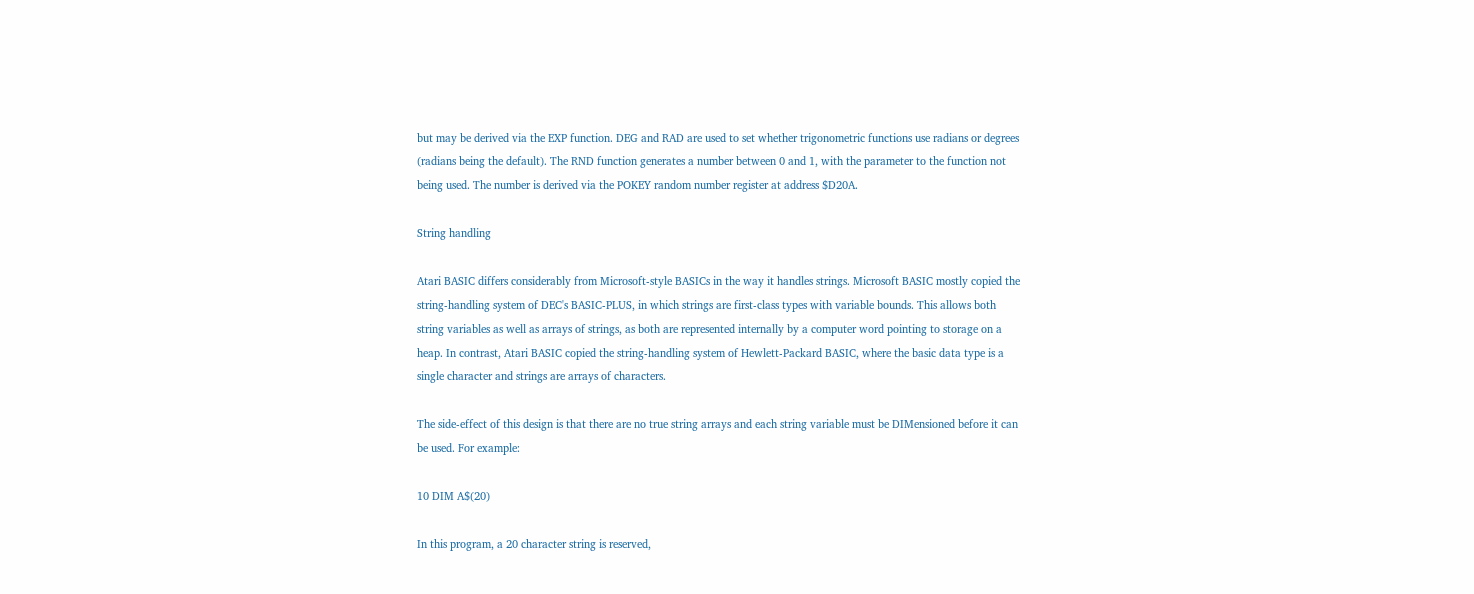but may be derived via the EXP function. DEG and RAD are used to set whether trigonometric functions use radians or degrees (radians being the default). The RND function generates a number between 0 and 1, with the parameter to the function not being used. The number is derived via the POKEY random number register at address $D20A.

String handling

Atari BASIC differs considerably from Microsoft-style BASICs in the way it handles strings. Microsoft BASIC mostly copied the string-handling system of DEC's BASIC-PLUS, in which strings are first-class types with variable bounds. This allows both string variables as well as arrays of strings, as both are represented internally by a computer word pointing to storage on a heap. In contrast, Atari BASIC copied the string-handling system of Hewlett-Packard BASIC, where the basic data type is a single character and strings are arrays of characters.

The side-effect of this design is that there are no true string arrays and each string variable must be DIMensioned before it can be used. For example:

10 DIM A$(20)

In this program, a 20 character string is reserved,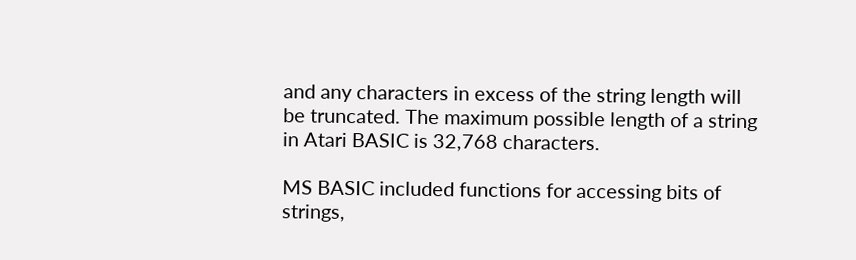and any characters in excess of the string length will be truncated. The maximum possible length of a string in Atari BASIC is 32,768 characters.

MS BASIC included functions for accessing bits of strings,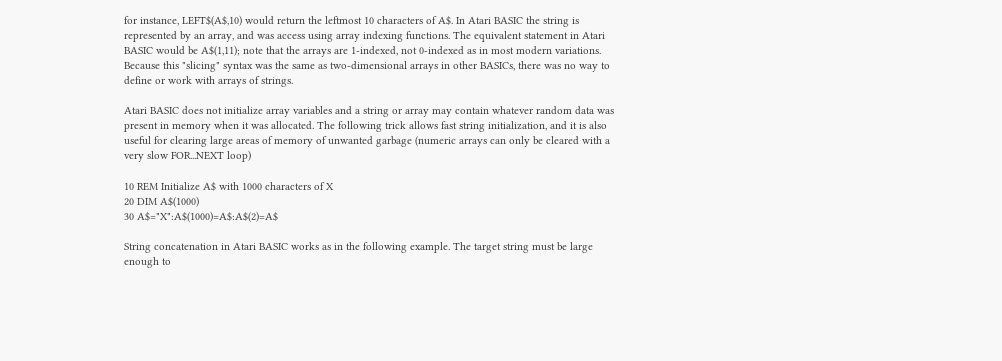for instance, LEFT$(A$,10) would return the leftmost 10 characters of A$. In Atari BASIC the string is represented by an array, and was access using array indexing functions. The equivalent statement in Atari BASIC would be A$(1,11); note that the arrays are 1-indexed, not 0-indexed as in most modern variations. Because this "slicing" syntax was the same as two-dimensional arrays in other BASICs, there was no way to define or work with arrays of strings.

Atari BASIC does not initialize array variables and a string or array may contain whatever random data was present in memory when it was allocated. The following trick allows fast string initialization, and it is also useful for clearing large areas of memory of unwanted garbage (numeric arrays can only be cleared with a very slow FOR...NEXT loop)

10 REM Initialize A$ with 1000 characters of X
20 DIM A$(1000)
30 A$="X":A$(1000)=A$:A$(2)=A$

String concatenation in Atari BASIC works as in the following example. The target string must be large enough to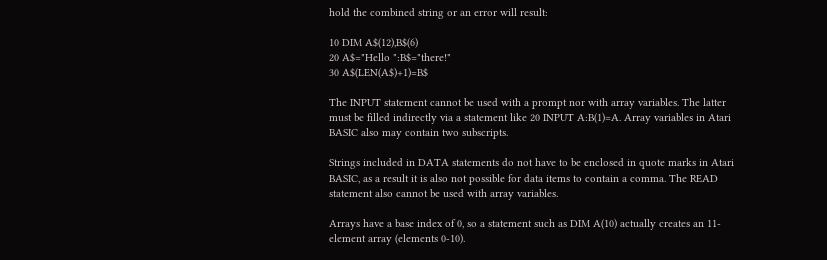hold the combined string or an error will result:

10 DIM A$(12),B$(6)
20 A$="Hello ":B$="there!"
30 A$(LEN(A$)+1)=B$

The INPUT statement cannot be used with a prompt nor with array variables. The latter must be filled indirectly via a statement like 20 INPUT A:B(1)=A. Array variables in Atari BASIC also may contain two subscripts.

Strings included in DATA statements do not have to be enclosed in quote marks in Atari BASIC, as a result it is also not possible for data items to contain a comma. The READ statement also cannot be used with array variables.

Arrays have a base index of 0, so a statement such as DIM A(10) actually creates an 11-element array (elements 0-10).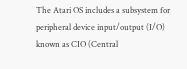The Atari OS includes a subsystem for peripheral device input/output (I/O) known as CIO (Central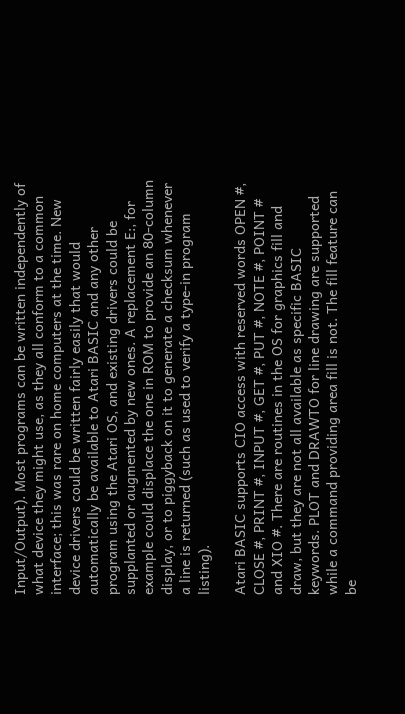Input/Output). Most programs can be written independently of what device they might use, as they all conform to a common interface; this was rare on home computers at the time. New device drivers could be written fairly easily that would automatically be available to Atari BASIC and any other program using the Atari OS, and existing drivers could be supplanted or augmented by new ones. A replacement E:, for example could displace the one in ROM to provide an 80-column display, or to piggyback on it to generate a checksum whenever a line is returned (such as used to verify a type-in program listing).

Atari BASIC supports CIO access with reserved words OPEN #, CLOSE #, PRINT #, INPUT #, GET #, PUT #, NOTE #, POINT # and XIO #. There are routines in the OS for graphics fill and draw, but they are not all available as specific BASIC keywords. PLOT and DRAWTO for line drawing are supported while a command providing area fill is not. The fill feature can be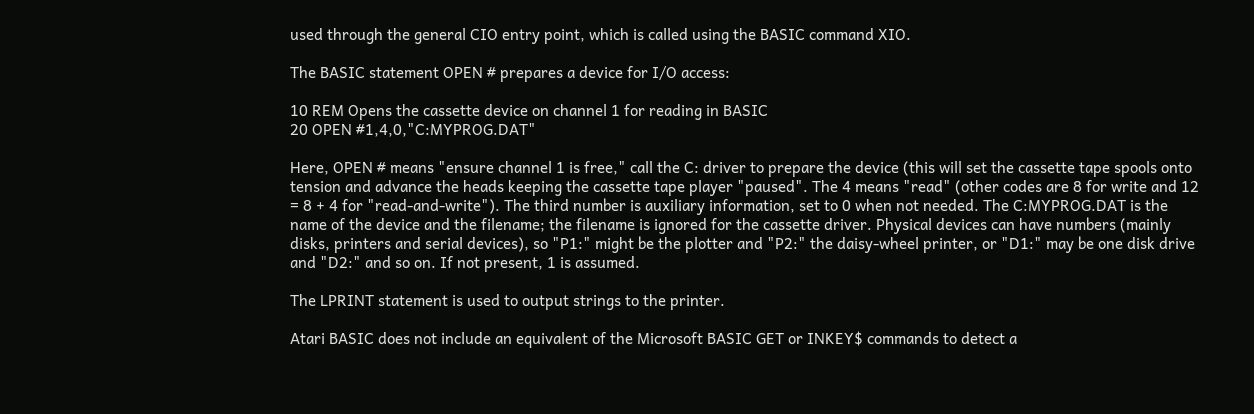used through the general CIO entry point, which is called using the BASIC command XIO.

The BASIC statement OPEN # prepares a device for I/O access:

10 REM Opens the cassette device on channel 1 for reading in BASIC
20 OPEN #1,4,0,"C:MYPROG.DAT"

Here, OPEN # means "ensure channel 1 is free," call the C: driver to prepare the device (this will set the cassette tape spools onto tension and advance the heads keeping the cassette tape player "paused". The 4 means "read" (other codes are 8 for write and 12 = 8 + 4 for "read-and-write"). The third number is auxiliary information, set to 0 when not needed. The C:MYPROG.DAT is the name of the device and the filename; the filename is ignored for the cassette driver. Physical devices can have numbers (mainly disks, printers and serial devices), so "P1:" might be the plotter and "P2:" the daisy-wheel printer, or "D1:" may be one disk drive and "D2:" and so on. If not present, 1 is assumed.

The LPRINT statement is used to output strings to the printer.

Atari BASIC does not include an equivalent of the Microsoft BASIC GET or INKEY$ commands to detect a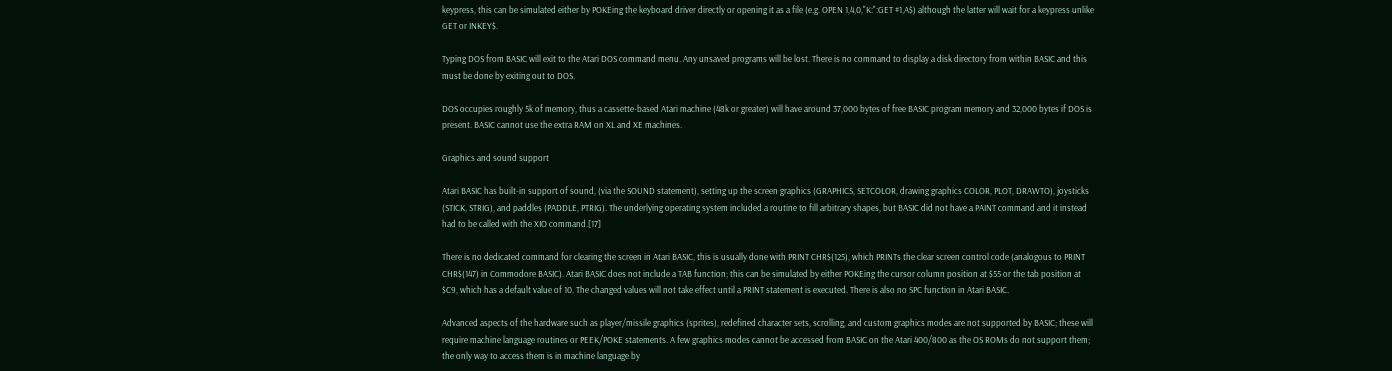keypress, this can be simulated either by POKEing the keyboard driver directly or opening it as a file (e.g. OPEN 1,4,0,"K:":GET #1,A$) although the latter will wait for a keypress unlike GET or INKEY$.

Typing DOS from BASIC will exit to the Atari DOS command menu. Any unsaved programs will be lost. There is no command to display a disk directory from within BASIC and this must be done by exiting out to DOS.

DOS occupies roughly 5k of memory, thus a cassette-based Atari machine (48k or greater) will have around 37,000 bytes of free BASIC program memory and 32,000 bytes if DOS is present. BASIC cannot use the extra RAM on XL and XE machines.

Graphics and sound support

Atari BASIC has built-in support of sound, (via the SOUND statement), setting up the screen graphics (GRAPHICS, SETCOLOR, drawing graphics COLOR, PLOT, DRAWTO), joysticks (STICK, STRIG), and paddles (PADDLE, PTRIG). The underlying operating system included a routine to fill arbitrary shapes, but BASIC did not have a PAINT command and it instead had to be called with the XIO command.[17]

There is no dedicated command for clearing the screen in Atari BASIC, this is usually done with PRINT CHR$(125), which PRINTs the clear screen control code (analogous to PRINT CHR$(147) in Commodore BASIC). Atari BASIC does not include a TAB function; this can be simulated by either POKEing the cursor column position at $55 or the tab position at $C9, which has a default value of 10. The changed values will not take effect until a PRINT statement is executed. There is also no SPC function in Atari BASIC.

Advanced aspects of the hardware such as player/missile graphics (sprites), redefined character sets, scrolling, and custom graphics modes are not supported by BASIC; these will require machine language routines or PEEK/POKE statements. A few graphics modes cannot be accessed from BASIC on the Atari 400/800 as the OS ROMs do not support them; the only way to access them is in machine language by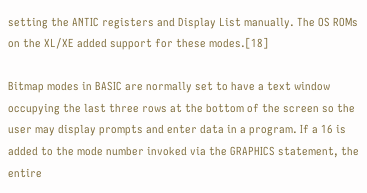setting the ANTIC registers and Display List manually. The OS ROMs on the XL/XE added support for these modes.[18]

Bitmap modes in BASIC are normally set to have a text window occupying the last three rows at the bottom of the screen so the user may display prompts and enter data in a program. If a 16 is added to the mode number invoked via the GRAPHICS statement, the entire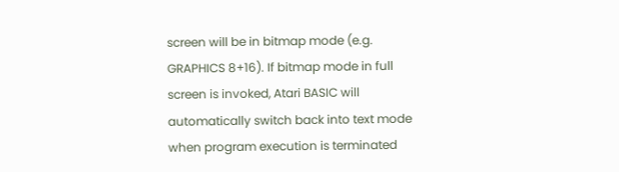screen will be in bitmap mode (e.g. GRAPHICS 8+16). If bitmap mode in full screen is invoked, Atari BASIC will automatically switch back into text mode when program execution is terminated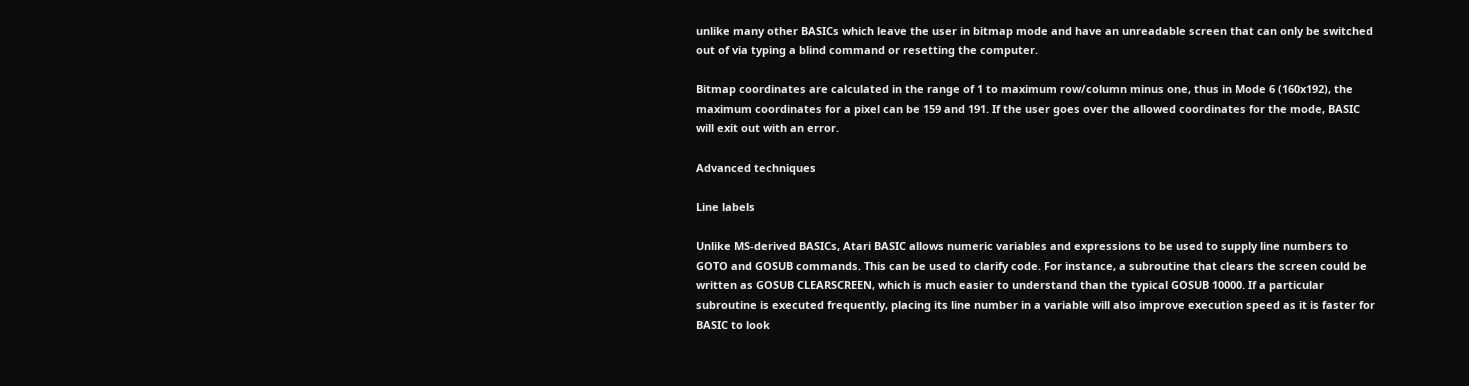unlike many other BASICs which leave the user in bitmap mode and have an unreadable screen that can only be switched out of via typing a blind command or resetting the computer.

Bitmap coordinates are calculated in the range of 1 to maximum row/column minus one, thus in Mode 6 (160x192), the maximum coordinates for a pixel can be 159 and 191. If the user goes over the allowed coordinates for the mode, BASIC will exit out with an error.

Advanced techniques

Line labels

Unlike MS-derived BASICs, Atari BASIC allows numeric variables and expressions to be used to supply line numbers to GOTO and GOSUB commands. This can be used to clarify code. For instance, a subroutine that clears the screen could be written as GOSUB CLEARSCREEN, which is much easier to understand than the typical GOSUB 10000. If a particular subroutine is executed frequently, placing its line number in a variable will also improve execution speed as it is faster for BASIC to look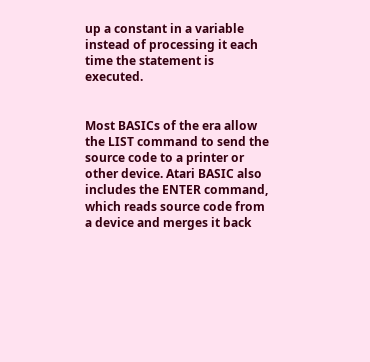up a constant in a variable instead of processing it each time the statement is executed.


Most BASICs of the era allow the LIST command to send the source code to a printer or other device. Atari BASIC also includes the ENTER command, which reads source code from a device and merges it back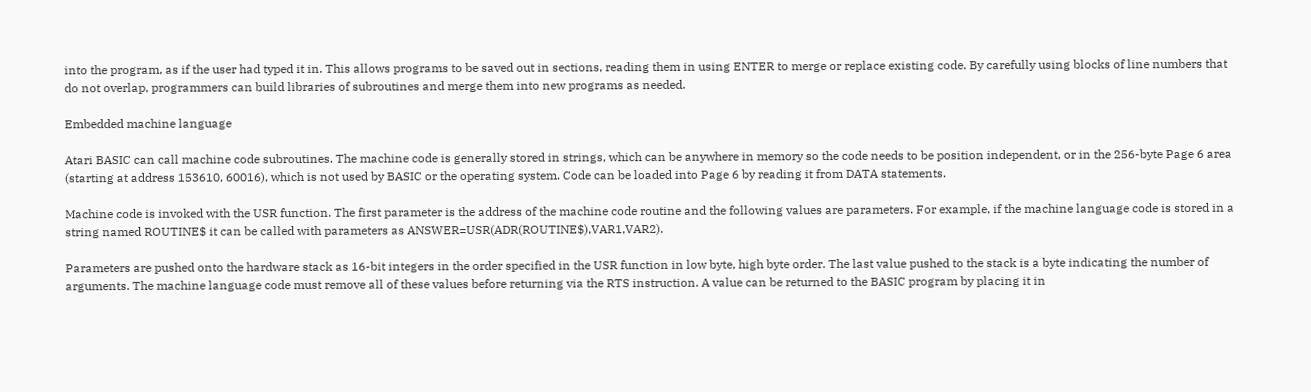into the program, as if the user had typed it in. This allows programs to be saved out in sections, reading them in using ENTER to merge or replace existing code. By carefully using blocks of line numbers that do not overlap, programmers can build libraries of subroutines and merge them into new programs as needed.

Embedded machine language

Atari BASIC can call machine code subroutines. The machine code is generally stored in strings, which can be anywhere in memory so the code needs to be position independent, or in the 256-byte Page 6 area (starting at address 153610, 60016), which is not used by BASIC or the operating system. Code can be loaded into Page 6 by reading it from DATA statements.

Machine code is invoked with the USR function. The first parameter is the address of the machine code routine and the following values are parameters. For example, if the machine language code is stored in a string named ROUTINE$ it can be called with parameters as ANSWER=USR(ADR(ROUTINE$),VAR1,VAR2).

Parameters are pushed onto the hardware stack as 16-bit integers in the order specified in the USR function in low byte, high byte order. The last value pushed to the stack is a byte indicating the number of arguments. The machine language code must remove all of these values before returning via the RTS instruction. A value can be returned to the BASIC program by placing it in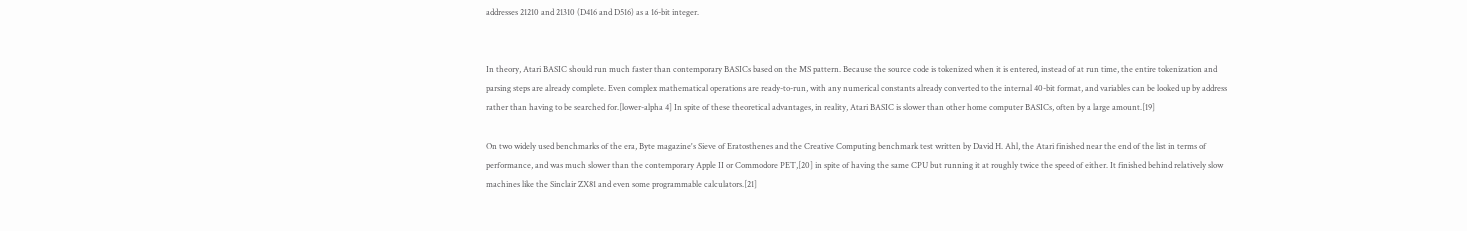addresses 21210 and 21310 (D416 and D516) as a 16-bit integer.


In theory, Atari BASIC should run much faster than contemporary BASICs based on the MS pattern. Because the source code is tokenized when it is entered, instead of at run time, the entire tokenization and parsing steps are already complete. Even complex mathematical operations are ready-to-run, with any numerical constants already converted to the internal 40-bit format, and variables can be looked up by address rather than having to be searched for.[lower-alpha 4] In spite of these theoretical advantages, in reality, Atari BASIC is slower than other home computer BASICs, often by a large amount.[19]

On two widely used benchmarks of the era, Byte magazine's Sieve of Eratosthenes and the Creative Computing benchmark test written by David H. Ahl, the Atari finished near the end of the list in terms of performance, and was much slower than the contemporary Apple II or Commodore PET,[20] in spite of having the same CPU but running it at roughly twice the speed of either. It finished behind relatively slow machines like the Sinclair ZX81 and even some programmable calculators.[21]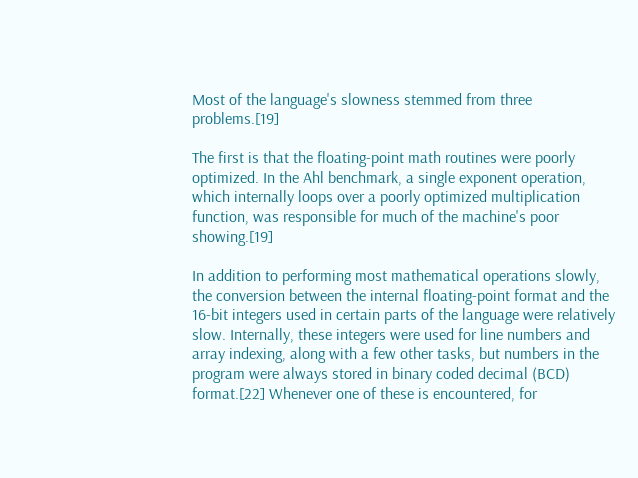Most of the language's slowness stemmed from three problems.[19]

The first is that the floating-point math routines were poorly optimized. In the Ahl benchmark, a single exponent operation, which internally loops over a poorly optimized multiplication function, was responsible for much of the machine's poor showing.[19]

In addition to performing most mathematical operations slowly, the conversion between the internal floating-point format and the 16-bit integers used in certain parts of the language were relatively slow. Internally, these integers were used for line numbers and array indexing, along with a few other tasks, but numbers in the program were always stored in binary coded decimal (BCD) format.[22] Whenever one of these is encountered, for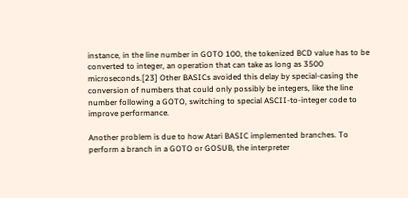instance, in the line number in GOTO 100, the tokenized BCD value has to be converted to integer, an operation that can take as long as 3500 microseconds.[23] Other BASICs avoided this delay by special-casing the conversion of numbers that could only possibly be integers, like the line number following a GOTO, switching to special ASCII-to-integer code to improve performance.

Another problem is due to how Atari BASIC implemented branches. To perform a branch in a GOTO or GOSUB, the interpreter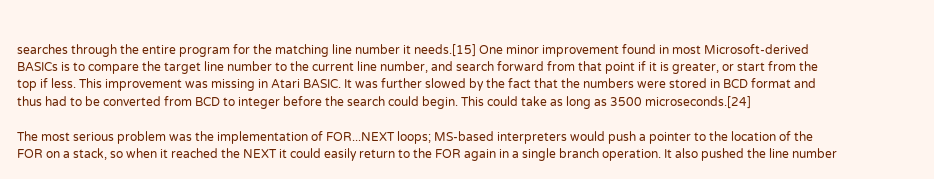searches through the entire program for the matching line number it needs.[15] One minor improvement found in most Microsoft-derived BASICs is to compare the target line number to the current line number, and search forward from that point if it is greater, or start from the top if less. This improvement was missing in Atari BASIC. It was further slowed by the fact that the numbers were stored in BCD format and thus had to be converted from BCD to integer before the search could begin. This could take as long as 3500 microseconds.[24]

The most serious problem was the implementation of FOR...NEXT loops; MS-based interpreters would push a pointer to the location of the FOR on a stack, so when it reached the NEXT it could easily return to the FOR again in a single branch operation. It also pushed the line number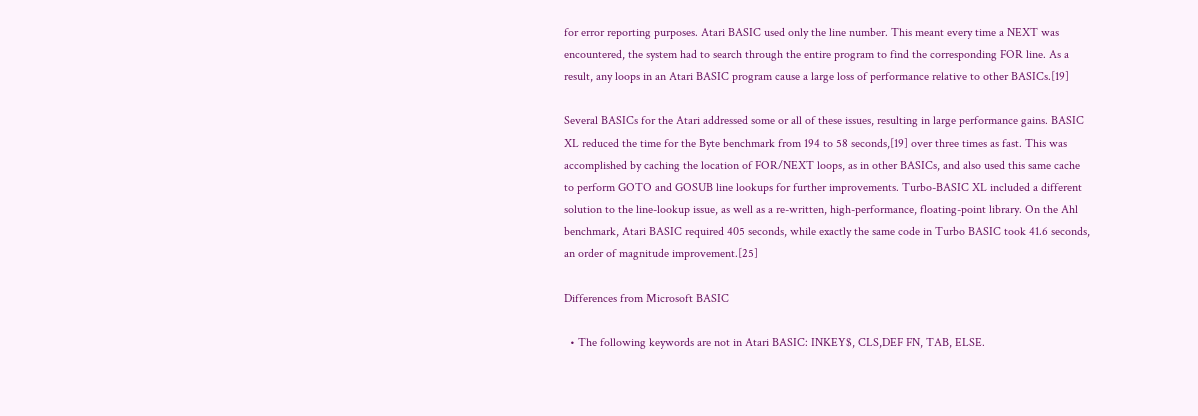for error reporting purposes. Atari BASIC used only the line number. This meant every time a NEXT was encountered, the system had to search through the entire program to find the corresponding FOR line. As a result, any loops in an Atari BASIC program cause a large loss of performance relative to other BASICs.[19]

Several BASICs for the Atari addressed some or all of these issues, resulting in large performance gains. BASIC XL reduced the time for the Byte benchmark from 194 to 58 seconds,[19] over three times as fast. This was accomplished by caching the location of FOR/NEXT loops, as in other BASICs, and also used this same cache to perform GOTO and GOSUB line lookups for further improvements. Turbo-BASIC XL included a different solution to the line-lookup issue, as well as a re-written, high-performance, floating-point library. On the Ahl benchmark, Atari BASIC required 405 seconds, while exactly the same code in Turbo BASIC took 41.6 seconds, an order of magnitude improvement.[25]

Differences from Microsoft BASIC

  • The following keywords are not in Atari BASIC: INKEY$, CLS,DEF FN, TAB, ELSE.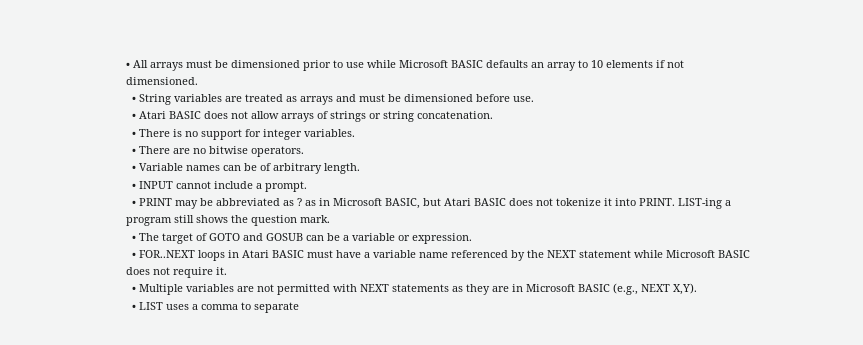• All arrays must be dimensioned prior to use while Microsoft BASIC defaults an array to 10 elements if not dimensioned.
  • String variables are treated as arrays and must be dimensioned before use.
  • Atari BASIC does not allow arrays of strings or string concatenation.
  • There is no support for integer variables.
  • There are no bitwise operators.
  • Variable names can be of arbitrary length.
  • INPUT cannot include a prompt.
  • PRINT may be abbreviated as ? as in Microsoft BASIC, but Atari BASIC does not tokenize it into PRINT. LIST-ing a program still shows the question mark.
  • The target of GOTO and GOSUB can be a variable or expression.
  • FOR..NEXT loops in Atari BASIC must have a variable name referenced by the NEXT statement while Microsoft BASIC does not require it.
  • Multiple variables are not permitted with NEXT statements as they are in Microsoft BASIC (e.g., NEXT X,Y).
  • LIST uses a comma to separate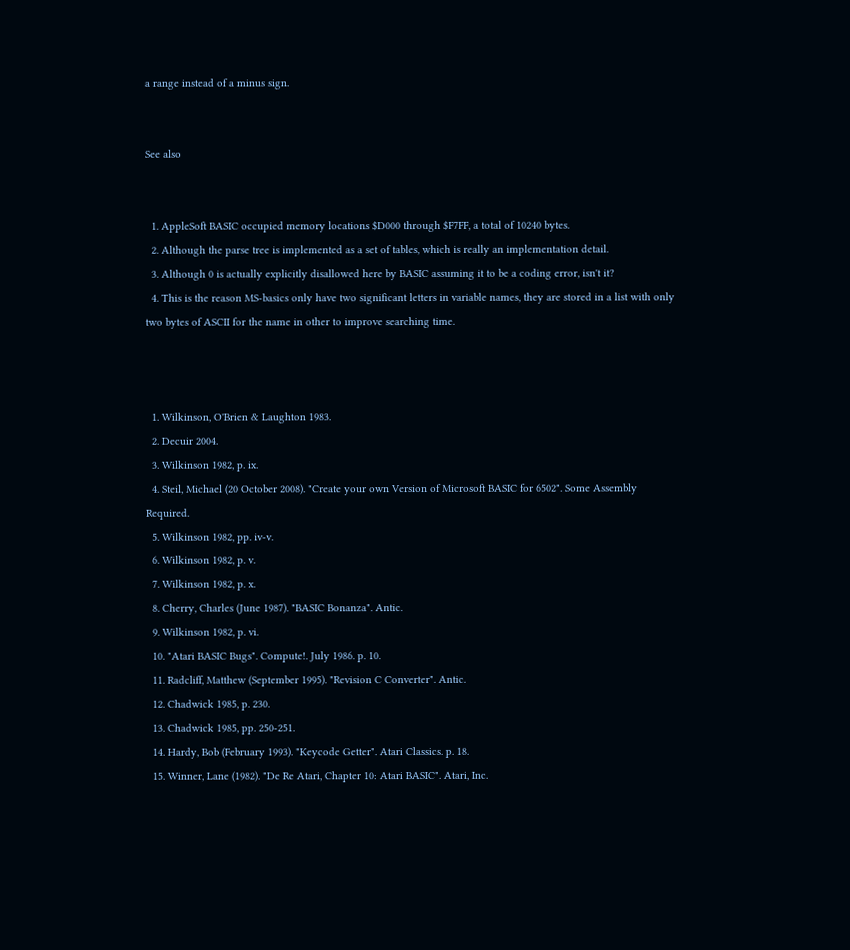a range instead of a minus sign.


See also


  1. AppleSoft BASIC occupied memory locations $D000 through $F7FF, a total of 10240 bytes.
  2. Although the parse tree is implemented as a set of tables, which is really an implementation detail.
  3. Although 0 is actually explicitly disallowed here by BASIC assuming it to be a coding error, isn't it?
  4. This is the reason MS-basics only have two significant letters in variable names, they are stored in a list with only two bytes of ASCII for the name in other to improve searching time.



  1. Wilkinson, O'Brien & Laughton 1983.
  2. Decuir 2004.
  3. Wilkinson 1982, p. ix.
  4. Steil, Michael (20 October 2008). "Create your own Version of Microsoft BASIC for 6502". Some Assembly Required.
  5. Wilkinson 1982, pp. iv-v.
  6. Wilkinson 1982, p. v.
  7. Wilkinson 1982, p. x.
  8. Cherry, Charles (June 1987). "BASIC Bonanza". Antic.
  9. Wilkinson 1982, p. vi.
  10. "Atari BASIC Bugs". Compute!. July 1986. p. 10.
  11. Radcliff, Matthew (September 1995). "Revision C Converter". Antic.
  12. Chadwick 1985, p. 230.
  13. Chadwick 1985, pp. 250-251.
  14. Hardy, Bob (February 1993). "Keycode Getter". Atari Classics. p. 18.
  15. Winner, Lane (1982). "De Re Atari, Chapter 10: Atari BASIC". Atari, Inc.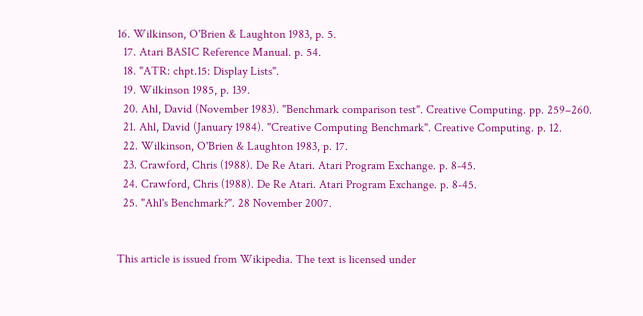16. Wilkinson, O'Brien & Laughton 1983, p. 5.
  17. Atari BASIC Reference Manual. p. 54.
  18. "ATR: chpt.15: Display Lists".
  19. Wilkinson 1985, p. 139.
  20. Ahl, David (November 1983). "Benchmark comparison test". Creative Computing. pp. 259–260.
  21. Ahl, David (January 1984). "Creative Computing Benchmark". Creative Computing. p. 12.
  22. Wilkinson, O'Brien & Laughton 1983, p. 17.
  23. Crawford, Chris (1988). De Re Atari. Atari Program Exchange. p. 8-45.
  24. Crawford, Chris (1988). De Re Atari. Atari Program Exchange. p. 8-45.
  25. "Ahl's Benchmark?". 28 November 2007.


This article is issued from Wikipedia. The text is licensed under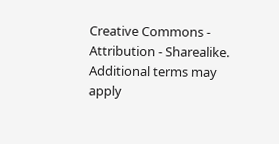Creative Commons - Attribution - Sharealike. Additional terms may apply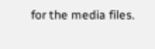for the media files.